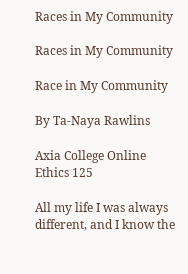Races in My Community

Races in My Community

Race in My Community

By Ta-Naya Rawlins

Axia College Online
Ethics 125

All my life I was always different, and I know the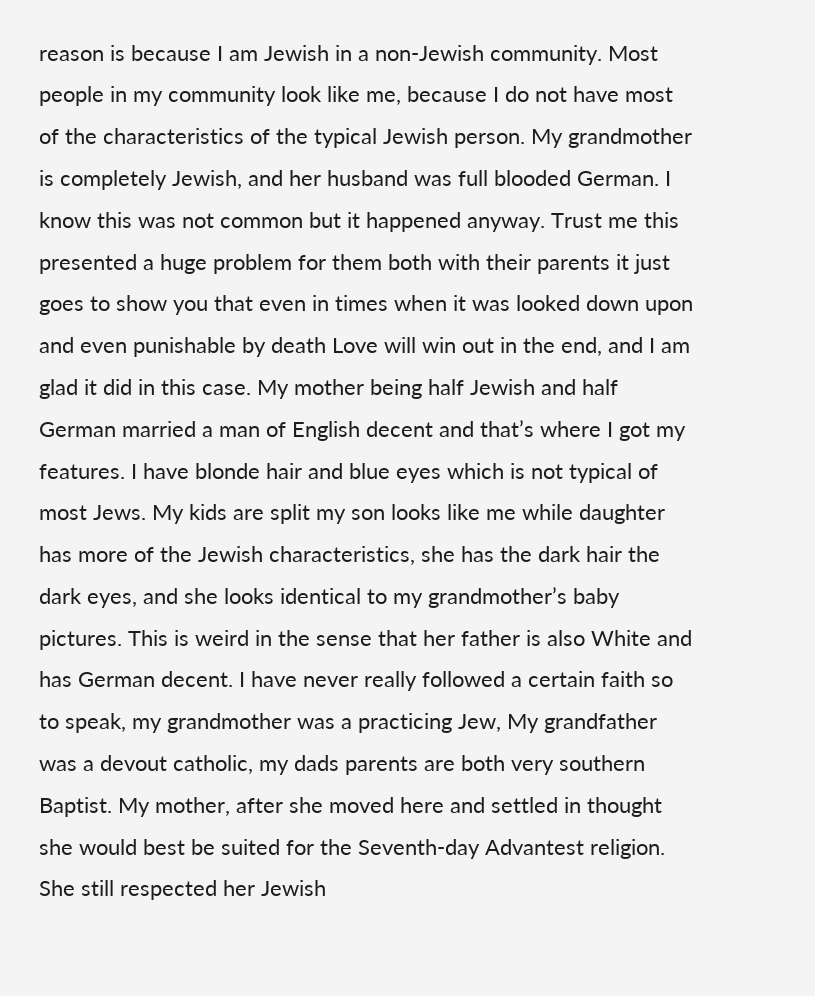reason is because I am Jewish in a non-Jewish community. Most people in my community look like me, because I do not have most of the characteristics of the typical Jewish person. My grandmother is completely Jewish, and her husband was full blooded German. I know this was not common but it happened anyway. Trust me this presented a huge problem for them both with their parents it just goes to show you that even in times when it was looked down upon and even punishable by death Love will win out in the end, and I am glad it did in this case. My mother being half Jewish and half German married a man of English decent and that’s where I got my features. I have blonde hair and blue eyes which is not typical of most Jews. My kids are split my son looks like me while daughter has more of the Jewish characteristics, she has the dark hair the dark eyes, and she looks identical to my grandmother’s baby pictures. This is weird in the sense that her father is also White and has German decent. I have never really followed a certain faith so to speak, my grandmother was a practicing Jew, My grandfather was a devout catholic, my dads parents are both very southern Baptist. My mother, after she moved here and settled in thought she would best be suited for the Seventh-day Advantest religion. She still respected her Jewish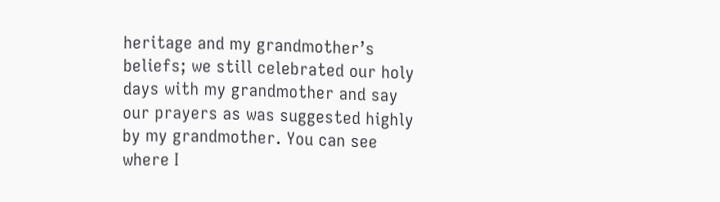heritage and my grandmother’s beliefs; we still celebrated our holy days with my grandmother and say our prayers as was suggested highly by my grandmother. You can see where I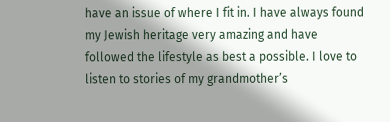have an issue of where I fit in. I have always found my Jewish heritage very amazing and have followed the lifestyle as best a possible. I love to listen to stories of my grandmother’s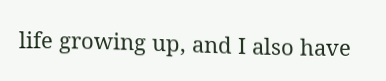life growing up, and I also have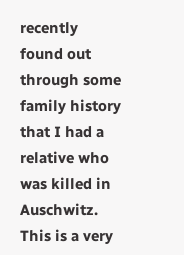recently found out through some family history that I had a relative who was killed in Auschwitz. This is a very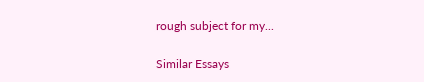rough subject for my...

Similar Essays